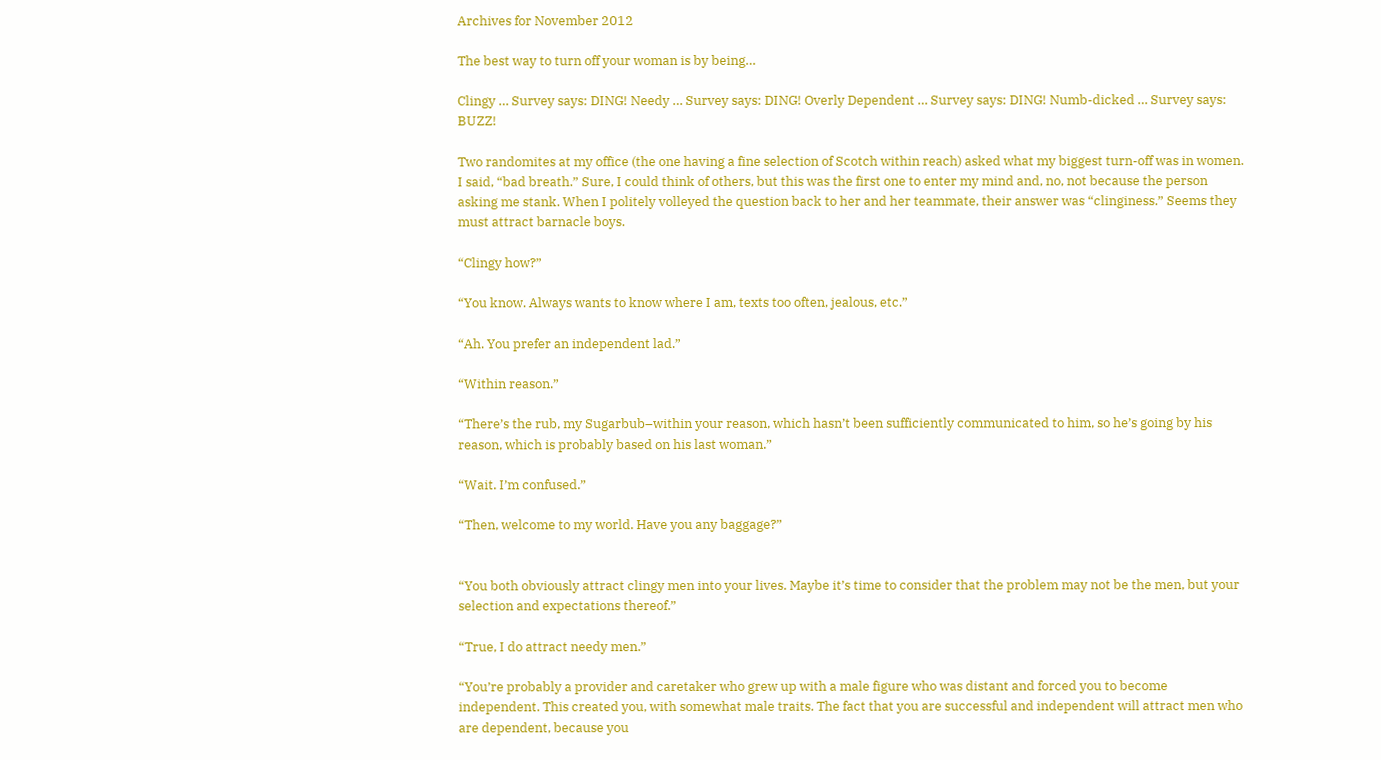Archives for November 2012

The best way to turn off your woman is by being…

Clingy … Survey says: DING! Needy … Survey says: DING! Overly Dependent … Survey says: DING! Numb-dicked … Survey says: BUZZ!

Two randomites at my office (the one having a fine selection of Scotch within reach) asked what my biggest turn-off was in women. I said, “bad breath.” Sure, I could think of others, but this was the first one to enter my mind and, no, not because the person asking me stank. When I politely volleyed the question back to her and her teammate, their answer was “clinginess.” Seems they must attract barnacle boys.

“Clingy how?”

“You know. Always wants to know where I am, texts too often, jealous, etc.”

“Ah. You prefer an independent lad.”

“Within reason.”

“There’s the rub, my Sugarbub–within your reason, which hasn’t been sufficiently communicated to him, so he’s going by his reason, which is probably based on his last woman.”

“Wait. I’m confused.”

“Then, welcome to my world. Have you any baggage?”


“You both obviously attract clingy men into your lives. Maybe it’s time to consider that the problem may not be the men, but your selection and expectations thereof.”

“True, I do attract needy men.”

“You’re probably a provider and caretaker who grew up with a male figure who was distant and forced you to become independent. This created you, with somewhat male traits. The fact that you are successful and independent will attract men who are dependent, because you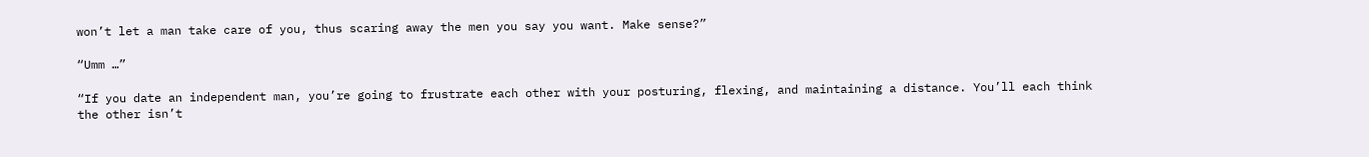won’t let a man take care of you, thus scaring away the men you say you want. Make sense?”

“Umm …”

“If you date an independent man, you’re going to frustrate each other with your posturing, flexing, and maintaining a distance. You’ll each think the other isn’t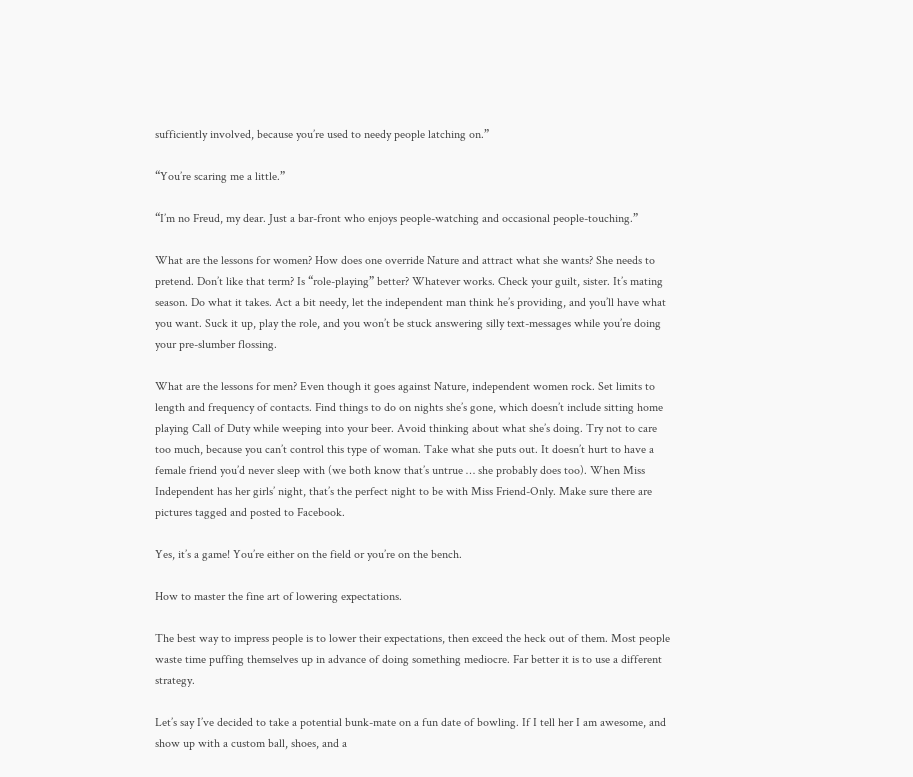sufficiently involved, because you’re used to needy people latching on.”

“You’re scaring me a little.”

“I’m no Freud, my dear. Just a bar-front who enjoys people-watching and occasional people-touching.”

What are the lessons for women? How does one override Nature and attract what she wants? She needs to pretend. Don’t like that term? Is “role-playing” better? Whatever works. Check your guilt, sister. It’s mating season. Do what it takes. Act a bit needy, let the independent man think he’s providing, and you’ll have what you want. Suck it up, play the role, and you won’t be stuck answering silly text-messages while you’re doing your pre-slumber flossing.

What are the lessons for men? Even though it goes against Nature, independent women rock. Set limits to length and frequency of contacts. Find things to do on nights she’s gone, which doesn’t include sitting home playing Call of Duty while weeping into your beer. Avoid thinking about what she’s doing. Try not to care too much, because you can’t control this type of woman. Take what she puts out. It doesn’t hurt to have a female friend you’d never sleep with (we both know that’s untrue … she probably does too). When Miss Independent has her girls’ night, that’s the perfect night to be with Miss Friend-Only. Make sure there are pictures tagged and posted to Facebook.

Yes, it’s a game! You’re either on the field or you’re on the bench.

How to master the fine art of lowering expectations.

The best way to impress people is to lower their expectations, then exceed the heck out of them. Most people waste time puffing themselves up in advance of doing something mediocre. Far better it is to use a different strategy.

Let’s say I’ve decided to take a potential bunk-mate on a fun date of bowling. If I tell her I am awesome, and show up with a custom ball, shoes, and a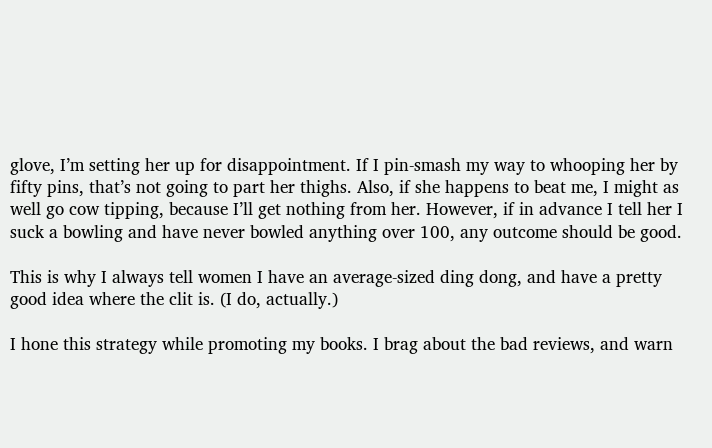glove, I’m setting her up for disappointment. If I pin-smash my way to whooping her by fifty pins, that’s not going to part her thighs. Also, if she happens to beat me, I might as well go cow tipping, because I’ll get nothing from her. However, if in advance I tell her I suck a bowling and have never bowled anything over 100, any outcome should be good.

This is why I always tell women I have an average-sized ding dong, and have a pretty good idea where the clit is. (I do, actually.)

I hone this strategy while promoting my books. I brag about the bad reviews, and warn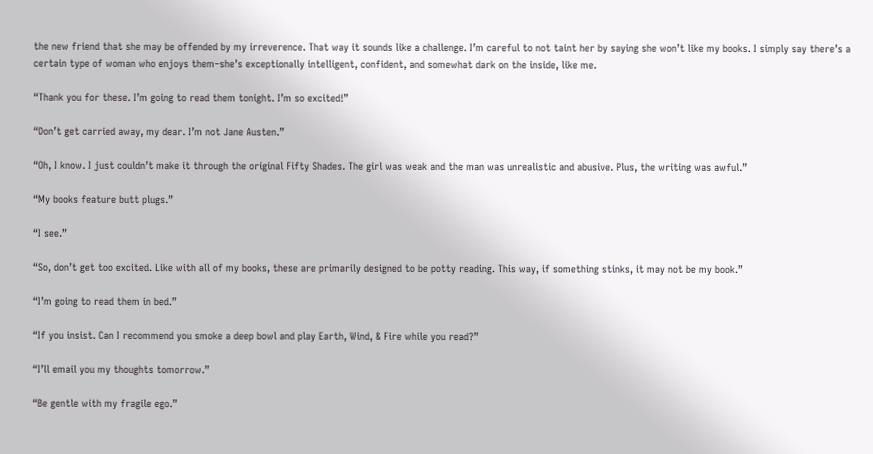the new friend that she may be offended by my irreverence. That way it sounds like a challenge. I’m careful to not taint her by saying she won’t like my books. I simply say there’s a certain type of woman who enjoys them–she’s exceptionally intelligent, confident, and somewhat dark on the inside, like me.

“Thank you for these. I’m going to read them tonight. I’m so excited!”

“Don’t get carried away, my dear. I’m not Jane Austen.”

“Oh, I know. I just couldn’t make it through the original Fifty Shades. The girl was weak and the man was unrealistic and abusive. Plus, the writing was awful.”

“My books feature butt plugs.”

“I see.”

“So, don’t get too excited. Like with all of my books, these are primarily designed to be potty reading. This way, if something stinks, it may not be my book.”

“I’m going to read them in bed.”

“If you insist. Can I recommend you smoke a deep bowl and play Earth, Wind, & Fire while you read?”

“I’ll email you my thoughts tomorrow.”

“Be gentle with my fragile ego.”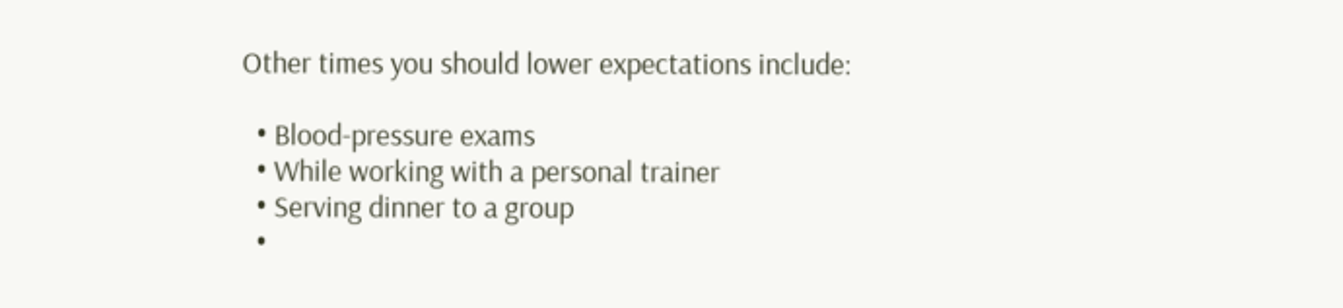Other times you should lower expectations include:

  • Blood-pressure exams
  • While working with a personal trainer
  • Serving dinner to a group
  •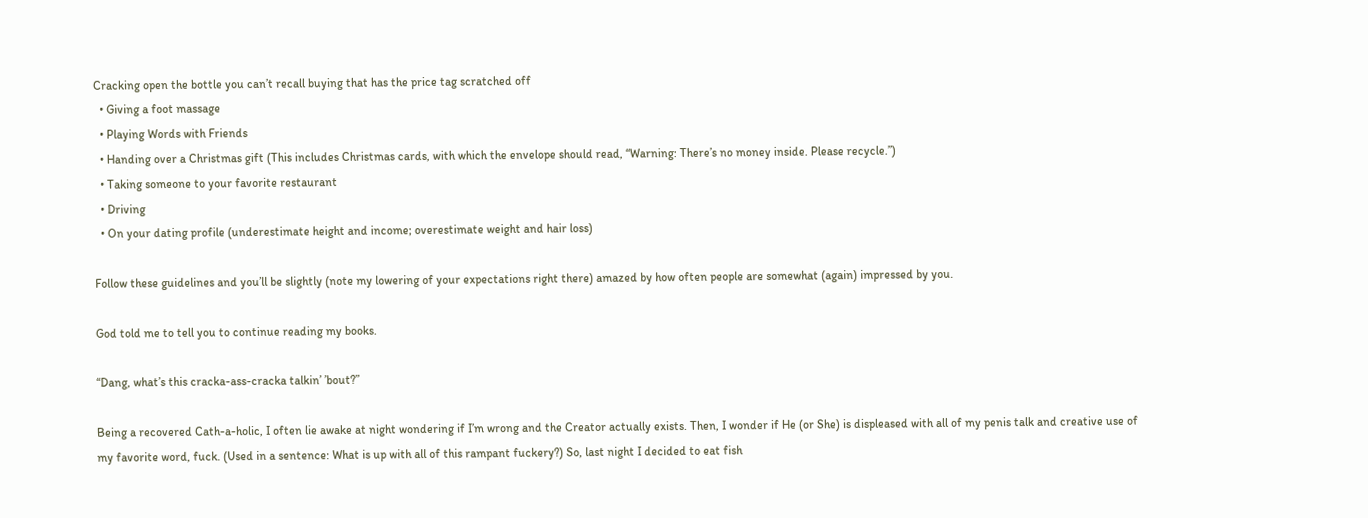Cracking open the bottle you can’t recall buying that has the price tag scratched off
  • Giving a foot massage
  • Playing Words with Friends
  • Handing over a Christmas gift (This includes Christmas cards, with which the envelope should read, “Warning: There’s no money inside. Please recycle.”)
  • Taking someone to your favorite restaurant
  • Driving
  • On your dating profile (underestimate height and income; overestimate weight and hair loss)

Follow these guidelines and you’ll be slightly (note my lowering of your expectations right there) amazed by how often people are somewhat (again) impressed by you.

God told me to tell you to continue reading my books.

“Dang, what’s this cracka-ass-cracka talkin’ ’bout?”

Being a recovered Cath-a-holic, I often lie awake at night wondering if I’m wrong and the Creator actually exists. Then, I wonder if He (or She) is displeased with all of my penis talk and creative use of my favorite word, fuck. (Used in a sentence: What is up with all of this rampant fuckery?) So, last night I decided to eat fish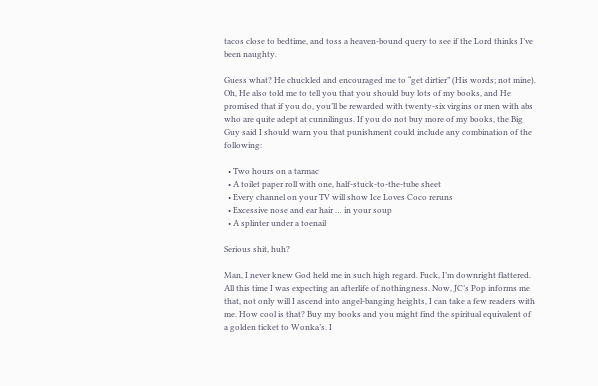tacos close to bedtime, and toss a heaven-bound query to see if the Lord thinks I’ve been naughty.

Guess what? He chuckled and encouraged me to “get dirtier” (His words; not mine). Oh, He also told me to tell you that you should buy lots of my books, and He promised that if you do, you’ll be rewarded with twenty-six virgins or men with abs who are quite adept at cunnilingus. If you do not buy more of my books, the Big Guy said I should warn you that punishment could include any combination of the following:

  • Two hours on a tarmac
  • A toilet paper roll with one, half-stuck-to-the-tube sheet
  • Every channel on your TV will show Ice Loves Coco reruns
  • Excessive nose and ear hair … in your soup
  • A splinter under a toenail

Serious shit, huh?

Man, I never knew God held me in such high regard. Fuck, I’m downright flattered. All this time I was expecting an afterlife of nothingness. Now, JC’s Pop informs me that, not only will I ascend into angel-banging heights, I can take a few readers with me. How cool is that? Buy my books and you might find the spiritual equivalent of a golden ticket to Wonka’s. I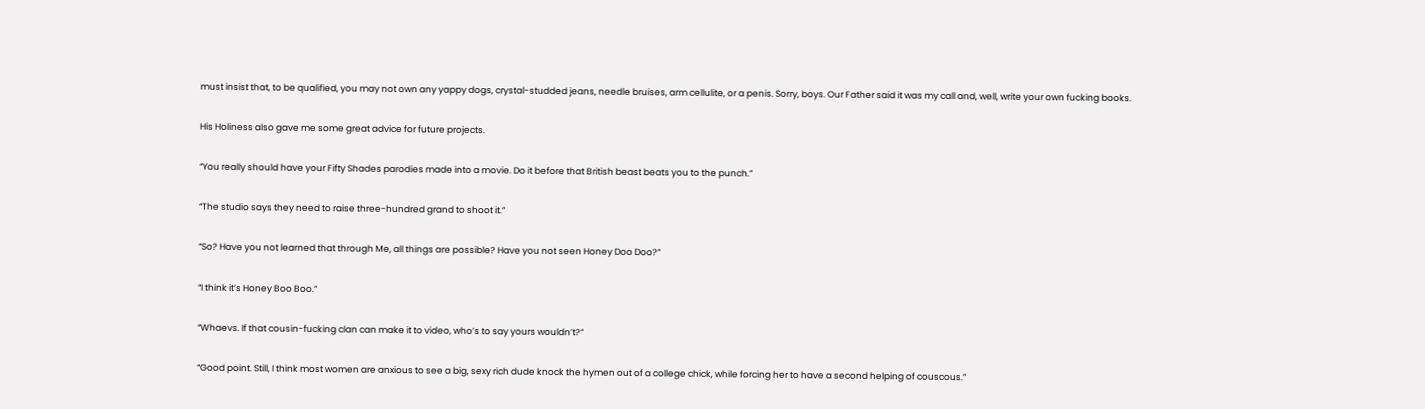must insist that, to be qualified, you may not own any yappy dogs, crystal-studded jeans, needle bruises, arm cellulite, or a penis. Sorry, boys. Our Father said it was my call and, well, write your own fucking books.

His Holiness also gave me some great advice for future projects.

“You really should have your Fifty Shades parodies made into a movie. Do it before that British beast beats you to the punch.”

“The studio says they need to raise three-hundred grand to shoot it.”

“So? Have you not learned that through Me, all things are possible? Have you not seen Honey Doo Doo?”

“I think it’s Honey Boo Boo.”

“Whaevs. If that cousin-fucking clan can make it to video, who’s to say yours wouldn’t?”

“Good point. Still, I think most women are anxious to see a big, sexy rich dude knock the hymen out of a college chick, while forcing her to have a second helping of couscous.”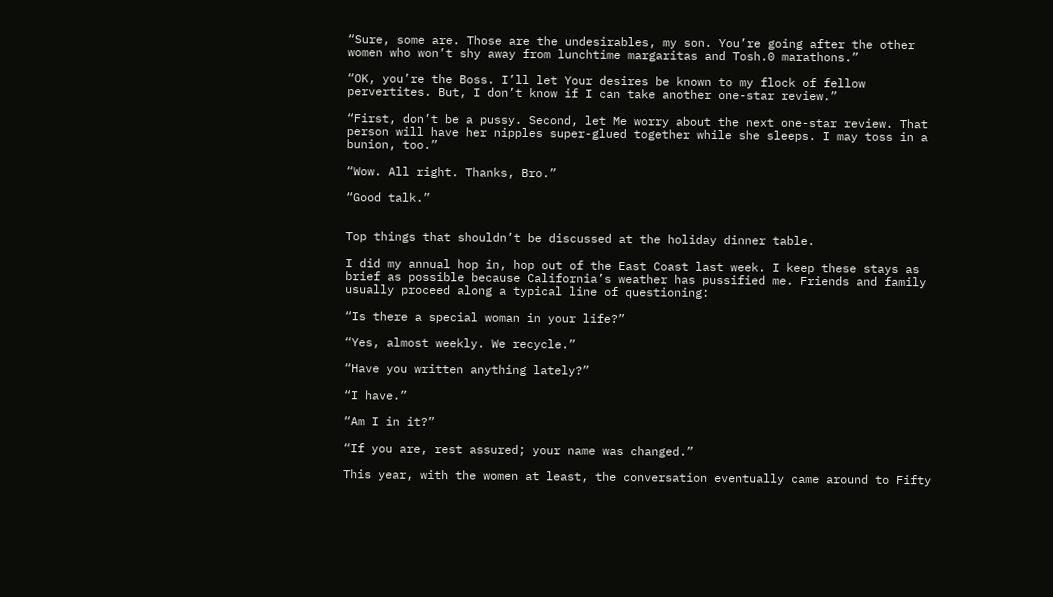“Sure, some are. Those are the undesirables, my son. You’re going after the other women who won’t shy away from lunchtime margaritas and Tosh.0 marathons.”

“OK, you’re the Boss. I’ll let Your desires be known to my flock of fellow pervertites. But, I don’t know if I can take another one-star review.”

“First, don’t be a pussy. Second, let Me worry about the next one-star review. That person will have her nipples super-glued together while she sleeps. I may toss in a bunion, too.”

“Wow. All right. Thanks, Bro.”

“Good talk.”


Top things that shouldn’t be discussed at the holiday dinner table.

I did my annual hop in, hop out of the East Coast last week. I keep these stays as brief as possible because California’s weather has pussified me. Friends and family usually proceed along a typical line of questioning:

“Is there a special woman in your life?”

“Yes, almost weekly. We recycle.”

“Have you written anything lately?”

“I have.”

“Am I in it?”

“If you are, rest assured; your name was changed.”

This year, with the women at least, the conversation eventually came around to Fifty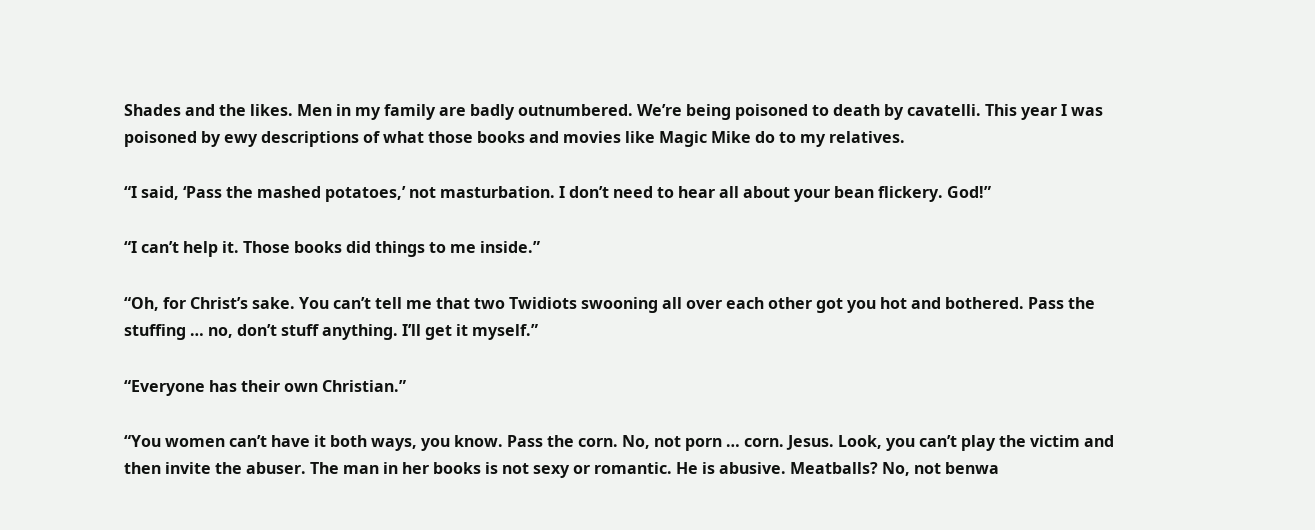Shades and the likes. Men in my family are badly outnumbered. We’re being poisoned to death by cavatelli. This year I was poisoned by ewy descriptions of what those books and movies like Magic Mike do to my relatives.

“I said, ‘Pass the mashed potatoes,’ not masturbation. I don’t need to hear all about your bean flickery. God!”

“I can’t help it. Those books did things to me inside.”

“Oh, for Christ’s sake. You can’t tell me that two Twidiots swooning all over each other got you hot and bothered. Pass the stuffing … no, don’t stuff anything. I’ll get it myself.”

“Everyone has their own Christian.”

“You women can’t have it both ways, you know. Pass the corn. No, not porn … corn. Jesus. Look, you can’t play the victim and then invite the abuser. The man in her books is not sexy or romantic. He is abusive. Meatballs? No, not benwa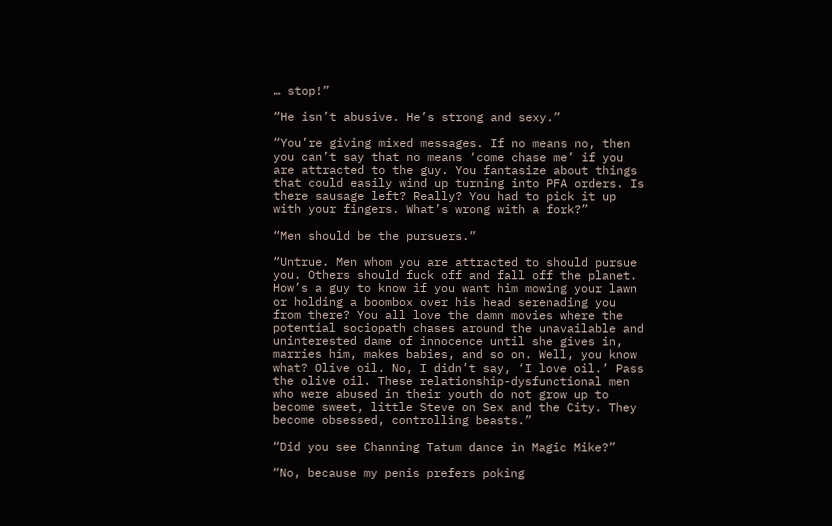… stop!”

“He isn’t abusive. He’s strong and sexy.”

“You’re giving mixed messages. If no means no, then you can’t say that no means ‘come chase me’ if you are attracted to the guy. You fantasize about things that could easily wind up turning into PFA orders. Is there sausage left? Really? You had to pick it up with your fingers. What’s wrong with a fork?”

“Men should be the pursuers.”

“Untrue. Men whom you are attracted to should pursue you. Others should fuck off and fall off the planet. How’s a guy to know if you want him mowing your lawn or holding a boombox over his head serenading you from there? You all love the damn movies where the potential sociopath chases around the unavailable and uninterested dame of innocence until she gives in, marries him, makes babies, and so on. Well, you know what? Olive oil. No, I didn’t say, ‘I love oil.’ Pass the olive oil. These relationship-dysfunctional men who were abused in their youth do not grow up to become sweet, little Steve on Sex and the City. They become obsessed, controlling beasts.”

“Did you see Channing Tatum dance in Magic Mike?”

“No, because my penis prefers poking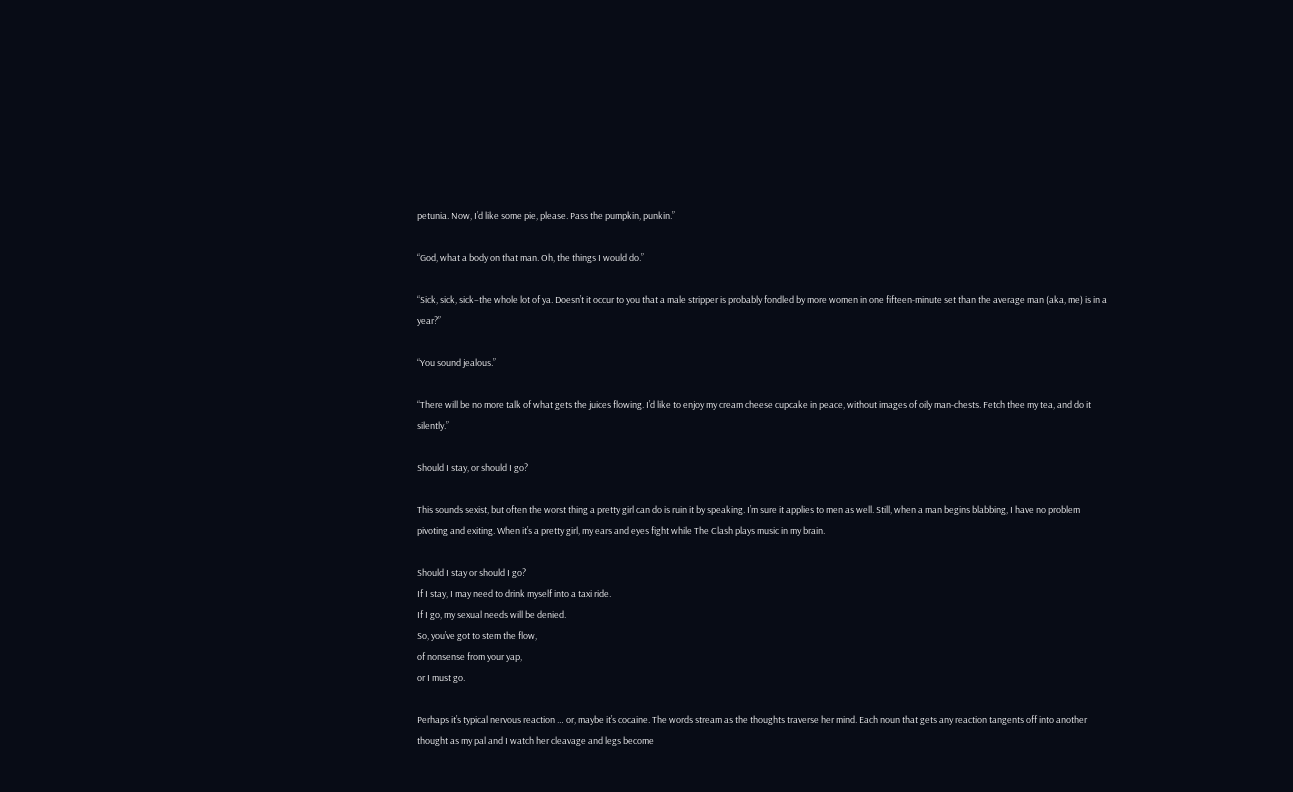petunia. Now, I’d like some pie, please. Pass the pumpkin, punkin.”

“God, what a body on that man. Oh, the things I would do.”

“Sick, sick, sick–the whole lot of ya. Doesn’t it occur to you that a male stripper is probably fondled by more women in one fifteen-minute set than the average man (aka, me) is in a year?”

“You sound jealous.”

“There will be no more talk of what gets the juices flowing. I’d like to enjoy my cream cheese cupcake in peace, without images of oily man-chests. Fetch thee my tea, and do it silently.”

Should I stay, or should I go?

This sounds sexist, but often the worst thing a pretty girl can do is ruin it by speaking. I’m sure it applies to men as well. Still, when a man begins blabbing, I have no problem pivoting and exiting. When it’s a pretty girl, my ears and eyes fight while The Clash plays music in my brain.

Should I stay or should I go?
If I stay, I may need to drink myself into a taxi ride.
If I go, my sexual needs will be denied.
So, you’ve got to stem the flow,
of nonsense from your yap,
or I must go.

Perhaps it’s typical nervous reaction … or, maybe it’s cocaine. The words stream as the thoughts traverse her mind. Each noun that gets any reaction tangents off into another thought as my pal and I watch her cleavage and legs become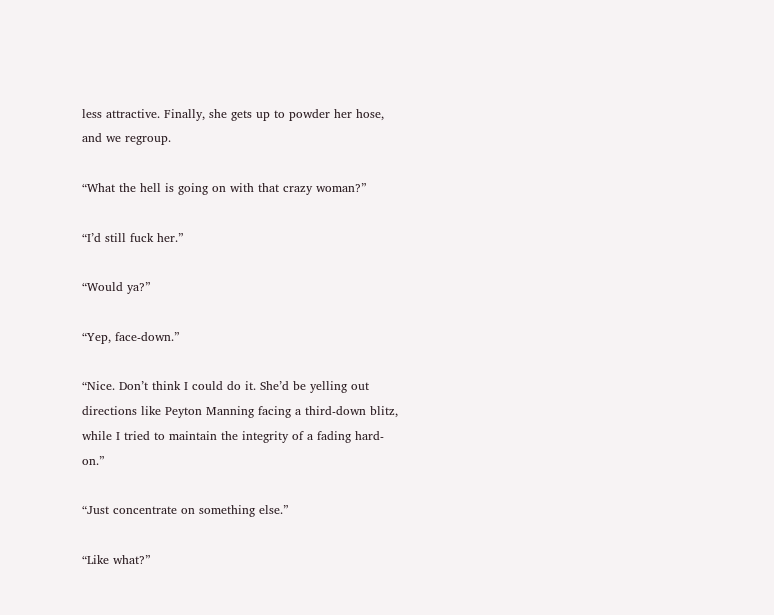less attractive. Finally, she gets up to powder her hose, and we regroup.

“What the hell is going on with that crazy woman?”

“I’d still fuck her.”

“Would ya?”

“Yep, face-down.”

“Nice. Don’t think I could do it. She’d be yelling out directions like Peyton Manning facing a third-down blitz, while I tried to maintain the integrity of a fading hard-on.”

“Just concentrate on something else.”

“Like what?”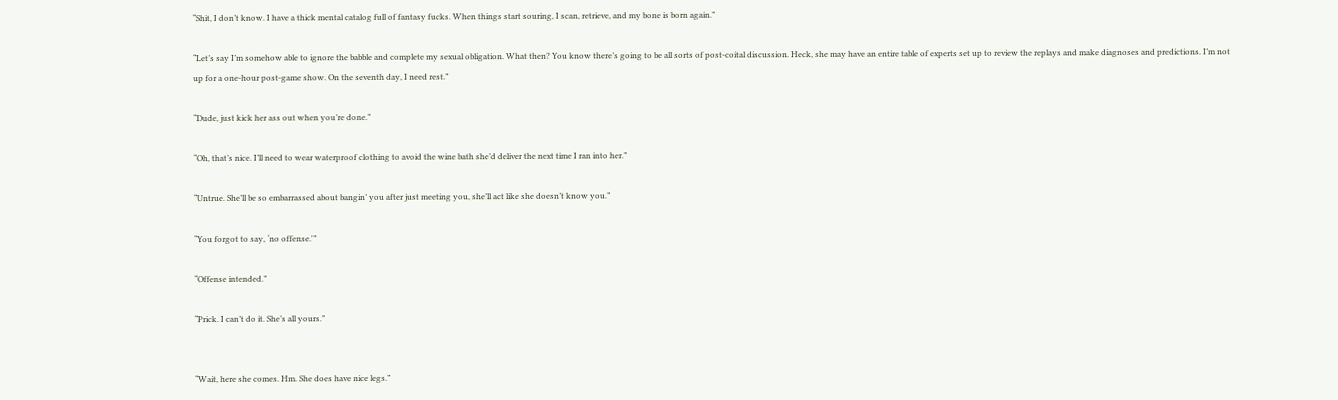“Shit, I don’t know. I have a thick mental catalog full of fantasy fucks. When things start souring, I scan, retrieve, and my bone is born again.”

“Let’s say I’m somehow able to ignore the babble and complete my sexual obligation. What then? You know there’s going to be all sorts of post-coital discussion. Heck, she may have an entire table of experts set up to review the replays and make diagnoses and predictions. I’m not up for a one-hour post-game show. On the seventh day, I need rest.”

“Dude, just kick her ass out when you’re done.”

“Oh, that’s nice. I’ll need to wear waterproof clothing to avoid the wine bath she’d deliver the next time I ran into her.”

“Untrue. She’ll be so embarrassed about bangin’ you after just meeting you, she’ll act like she doesn’t know you.”

“You forgot to say, ‘no offense.'”

“Offense intended.”

“Prick. I can’t do it. She’s all yours.”


“Wait, here she comes. Hm. She does have nice legs.”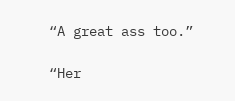“A great ass too.”

“Her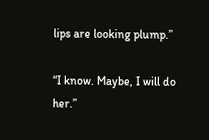lips are looking plump.”

“I know. Maybe, I will do her.”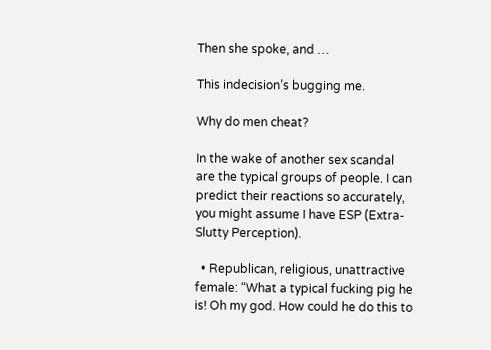Then she spoke, and …

This indecision’s bugging me.

Why do men cheat?

In the wake of another sex scandal are the typical groups of people. I can predict their reactions so accurately, you might assume I have ESP (Extra-Slutty Perception).

  • Republican, religious, unattractive female: “What a typical fucking pig he is! Oh my god. How could he do this to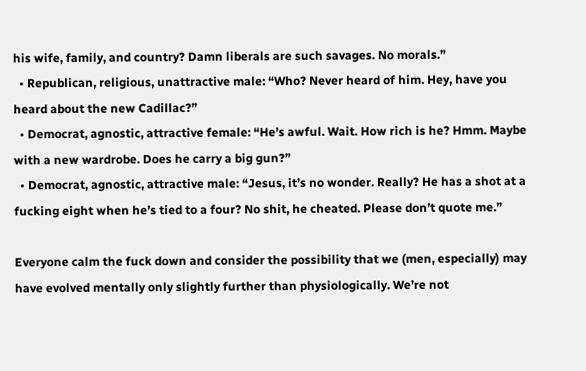his wife, family, and country? Damn liberals are such savages. No morals.”
  • Republican, religious, unattractive male: “Who? Never heard of him. Hey, have you heard about the new Cadillac?”
  • Democrat, agnostic, attractive female: “He’s awful. Wait. How rich is he? Hmm. Maybe with a new wardrobe. Does he carry a big gun?”
  • Democrat, agnostic, attractive male: “Jesus, it’s no wonder. Really? He has a shot at a fucking eight when he’s tied to a four? No shit, he cheated. Please don’t quote me.”

Everyone calm the fuck down and consider the possibility that we (men, especially) may have evolved mentally only slightly further than physiologically. We’re not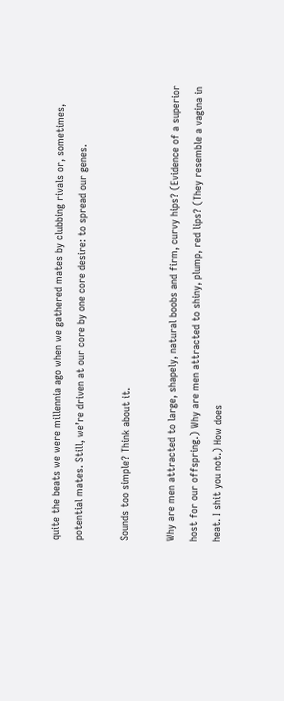quite the beats we were millennia ago when we gathered mates by clubbing rivals or, sometimes, potential mates. Still, we’re driven at our core by one core desire: to spread our genes.

Sounds too simple? Think about it.

Why are men attracted to large, shapely, natural boobs and firm, curvy hips? (Evidence of a superior host for our offspring.) Why are men attracted to shiny, plump, red lips? (They resemble a vagina in heat. I shit you not.) How does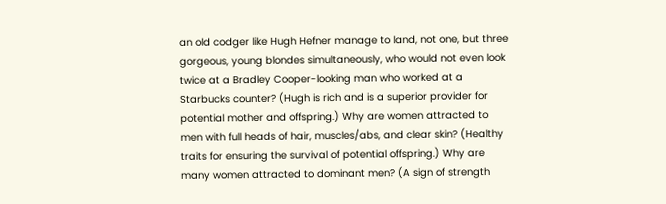an old codger like Hugh Hefner manage to land, not one, but three gorgeous, young blondes simultaneously, who would not even look twice at a Bradley Cooper-looking man who worked at a Starbucks counter? (Hugh is rich and is a superior provider for potential mother and offspring.) Why are women attracted to men with full heads of hair, muscles/abs, and clear skin? (Healthy traits for ensuring the survival of potential offspring.) Why are many women attracted to dominant men? (A sign of strength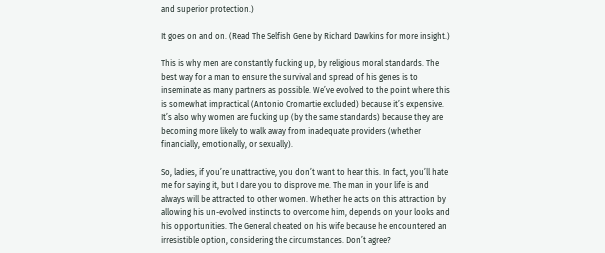and superior protection.)

It goes on and on. (Read The Selfish Gene by Richard Dawkins for more insight.)

This is why men are constantly fucking up, by religious moral standards. The best way for a man to ensure the survival and spread of his genes is to inseminate as many partners as possible. We’ve evolved to the point where this is somewhat impractical (Antonio Cromartie excluded) because it’s expensive. It’s also why women are fucking up (by the same standards) because they are becoming more likely to walk away from inadequate providers (whether financially, emotionally, or sexually).

So, ladies, if you’re unattractive, you don’t want to hear this. In fact, you’ll hate me for saying it, but I dare you to disprove me. The man in your life is and always will be attracted to other women. Whether he acts on this attraction by allowing his un-evolved instincts to overcome him, depends on your looks and his opportunities. The General cheated on his wife because he encountered an irresistible option, considering the circumstances. Don’t agree?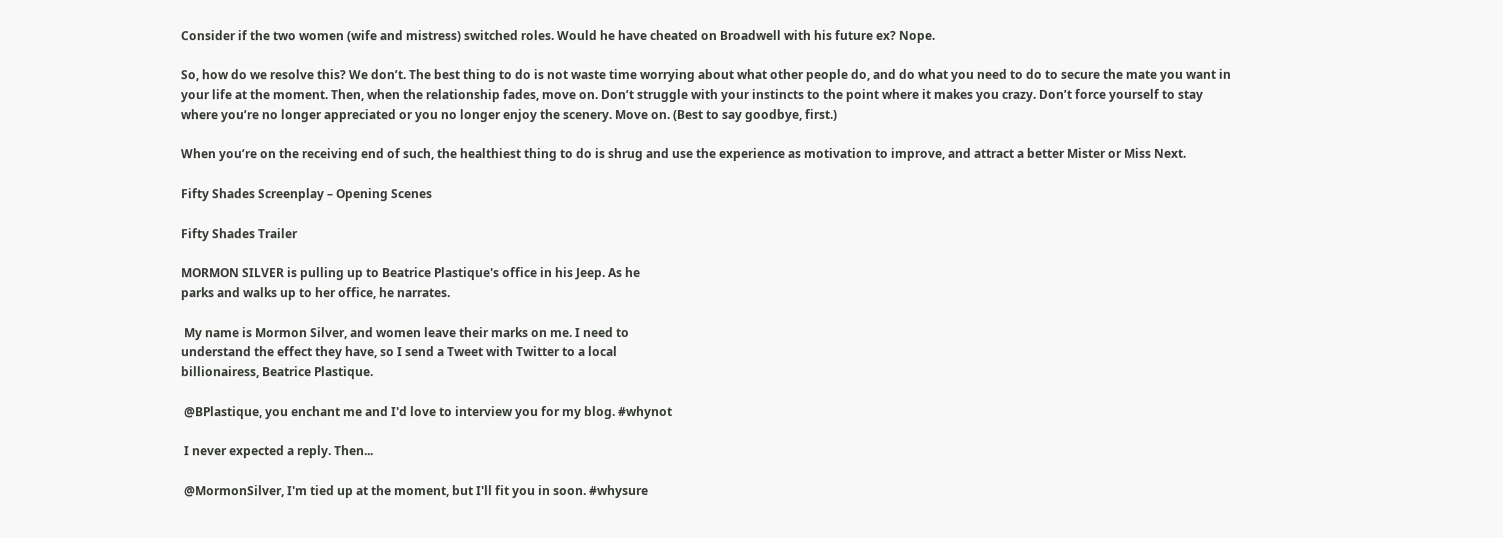Consider if the two women (wife and mistress) switched roles. Would he have cheated on Broadwell with his future ex? Nope.

So, how do we resolve this? We don’t. The best thing to do is not waste time worrying about what other people do, and do what you need to do to secure the mate you want in your life at the moment. Then, when the relationship fades, move on. Don’t struggle with your instincts to the point where it makes you crazy. Don’t force yourself to stay where you’re no longer appreciated or you no longer enjoy the scenery. Move on. (Best to say goodbye, first.)

When you’re on the receiving end of such, the healthiest thing to do is shrug and use the experience as motivation to improve, and attract a better Mister or Miss Next.

Fifty Shades Screenplay – Opening Scenes

Fifty Shades Trailer

MORMON SILVER is pulling up to Beatrice Plastique's office in his Jeep. As he
parks and walks up to her office, he narrates.

 My name is Mormon Silver, and women leave their marks on me. I need to
understand the effect they have, so I send a Tweet with Twitter to a local
billionairess, Beatrice Plastique.

 @BPlastique, you enchant me and I'd love to interview you for my blog. #whynot

 I never expected a reply. Then...

 @MormonSilver, I'm tied up at the moment, but I'll fit you in soon. #whysure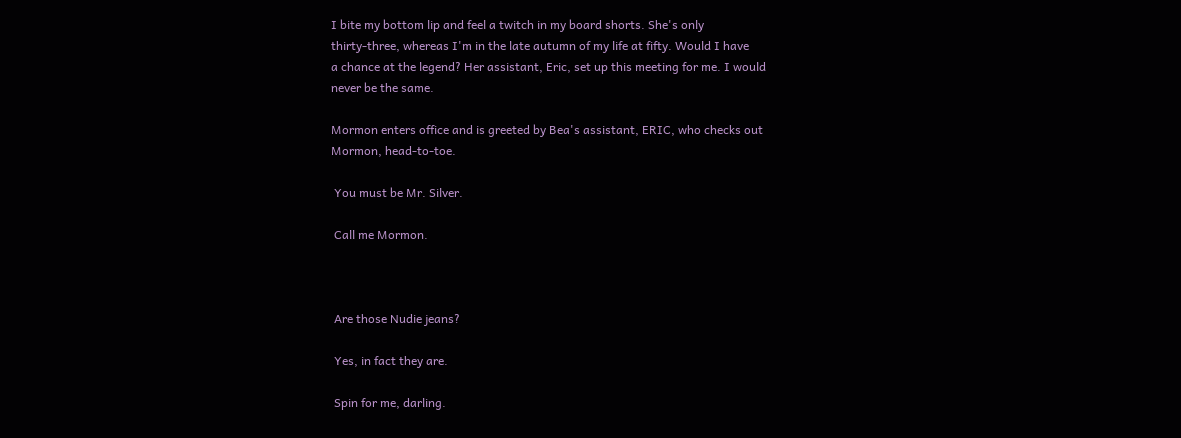I bite my bottom lip and feel a twitch in my board shorts. She's only
thirty-three, whereas I'm in the late autumn of my life at fifty. Would I have
a chance at the legend? Her assistant, Eric, set up this meeting for me. I would
never be the same.

Mormon enters office and is greeted by Bea's assistant, ERIC, who checks out
Mormon, head-to-toe.

 You must be Mr. Silver.

 Call me Mormon.



 Are those Nudie jeans?

 Yes, in fact they are.

 Spin for me, darling.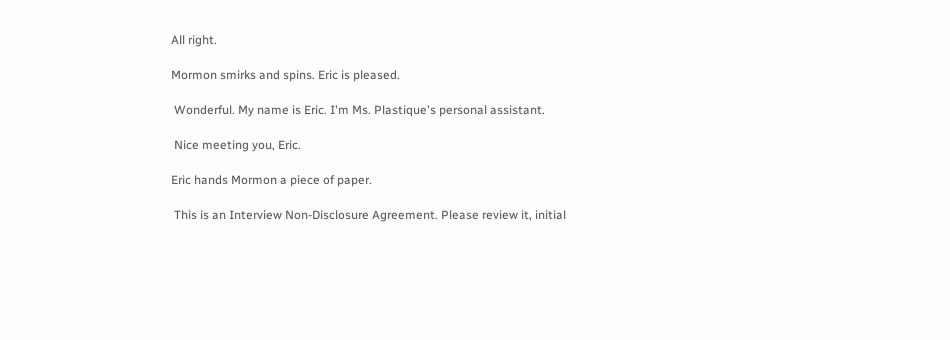All right.

Mormon smirks and spins. Eric is pleased.

 Wonderful. My name is Eric. I'm Ms. Plastique's personal assistant.

 Nice meeting you, Eric.

Eric hands Mormon a piece of paper.

 This is an Interview Non-Disclosure Agreement. Please review it, initial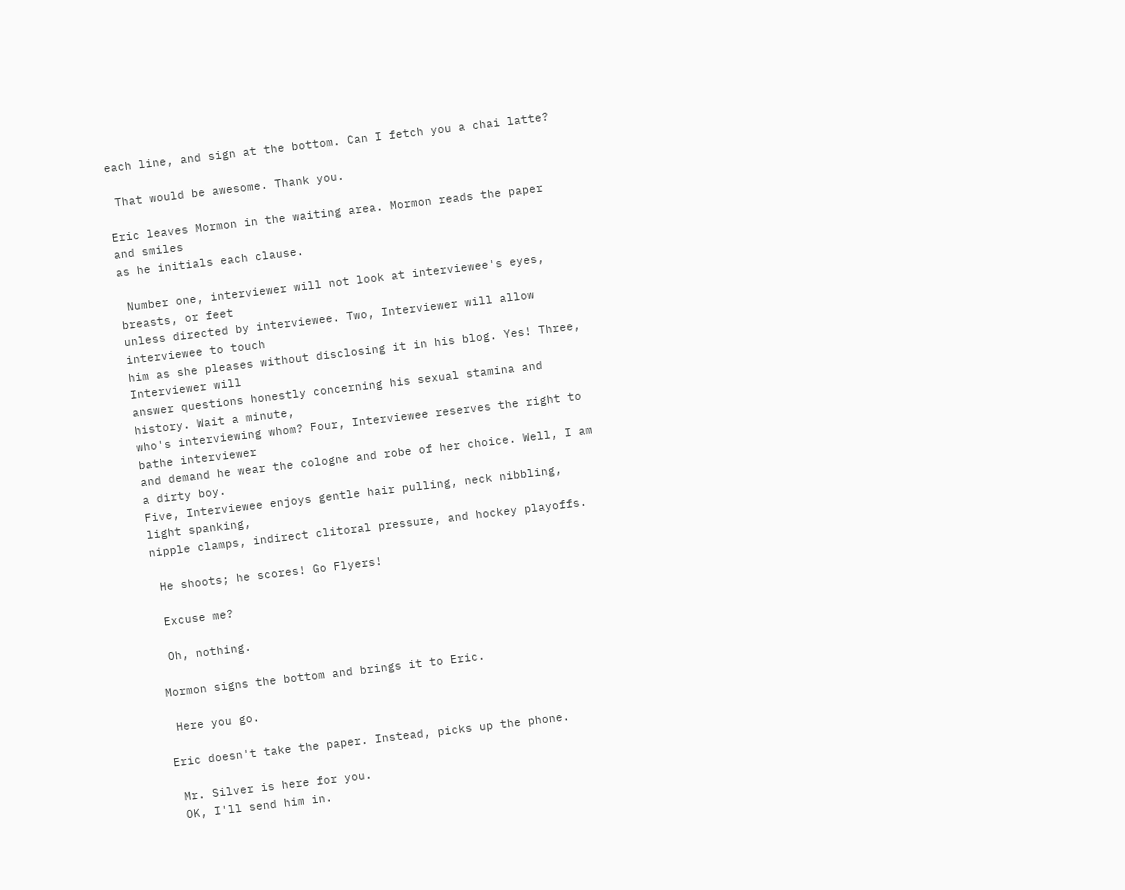each line, and sign at the bottom. Can I fetch you a chai latte?

 That would be awesome. Thank you.

Eric leaves Mormon in the waiting area. Mormon reads the paper and smiles
as he initials each clause.

 Number one, interviewer will not look at interviewee's eyes, breasts, or feet
unless directed by interviewee. Two, Interviewer will allow interviewee to touch
him as she pleases without disclosing it in his blog. Yes! Three, Interviewer will
answer questions honestly concerning his sexual stamina and history. Wait a minute,
who's interviewing whom? Four, Interviewee reserves the right to bathe interviewer
and demand he wear the cologne and robe of her choice. Well, I am a dirty boy.
Five, Interviewee enjoys gentle hair pulling, neck nibbling, light spanking,
nipple clamps, indirect clitoral pressure, and hockey playoffs.

 He shoots; he scores! Go Flyers!

 Excuse me?

 Oh, nothing.

Mormon signs the bottom and brings it to Eric.

 Here you go.

Eric doesn't take the paper. Instead, picks up the phone.

 Mr. Silver is here for you.
 OK, I'll send him in.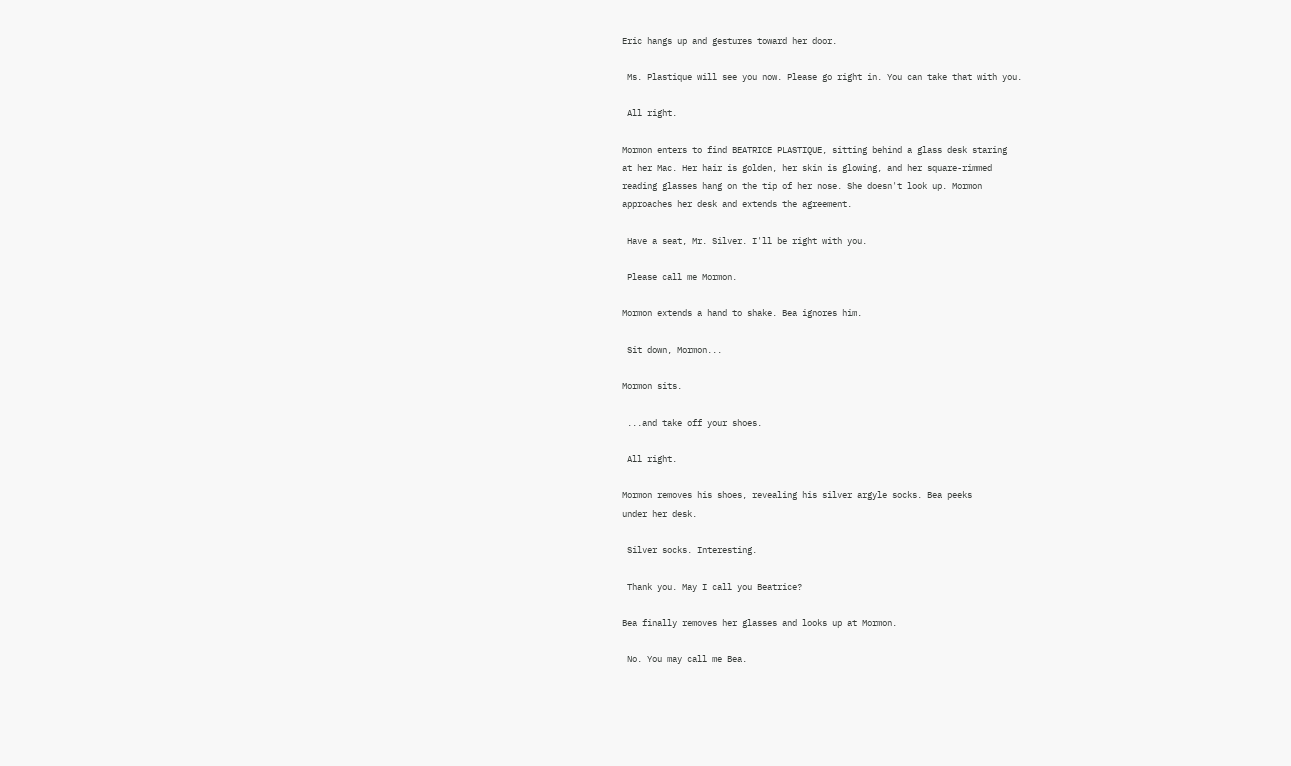Eric hangs up and gestures toward her door.

 Ms. Plastique will see you now. Please go right in. You can take that with you.

 All right.

Mormon enters to find BEATRICE PLASTIQUE, sitting behind a glass desk staring
at her Mac. Her hair is golden, her skin is glowing, and her square-rimmed
reading glasses hang on the tip of her nose. She doesn't look up. Mormon
approaches her desk and extends the agreement.

 Have a seat, Mr. Silver. I'll be right with you.

 Please call me Mormon.

Mormon extends a hand to shake. Bea ignores him.

 Sit down, Mormon...

Mormon sits.

 ...and take off your shoes.

 All right.

Mormon removes his shoes, revealing his silver argyle socks. Bea peeks
under her desk.

 Silver socks. Interesting.

 Thank you. May I call you Beatrice?

Bea finally removes her glasses and looks up at Mormon.

 No. You may call me Bea.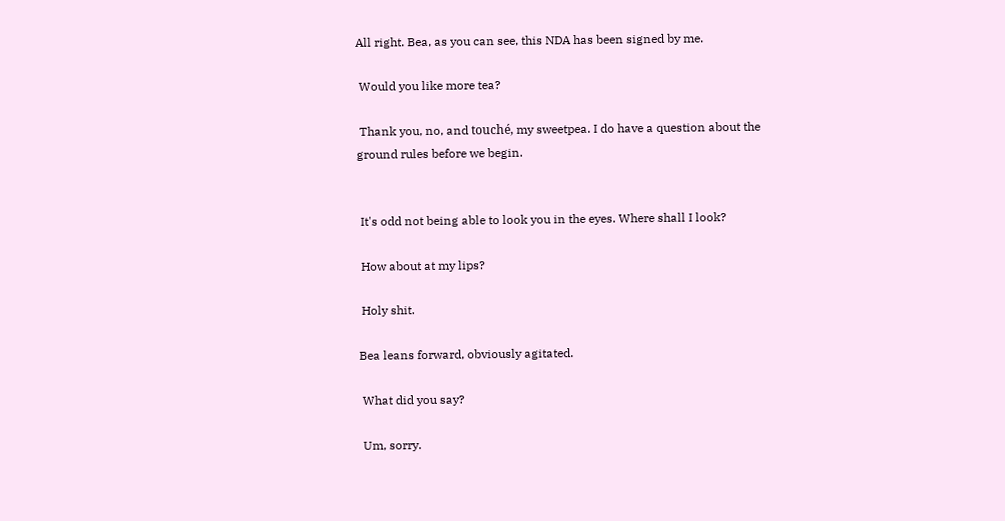All right. Bea, as you can see, this NDA has been signed by me.

 Would you like more tea?

 Thank you, no, and touché, my sweetpea. I do have a question about the
ground rules before we begin.


 It's odd not being able to look you in the eyes. Where shall I look?

 How about at my lips?

 Holy shit.

Bea leans forward, obviously agitated.

 What did you say?

 Um, sorry.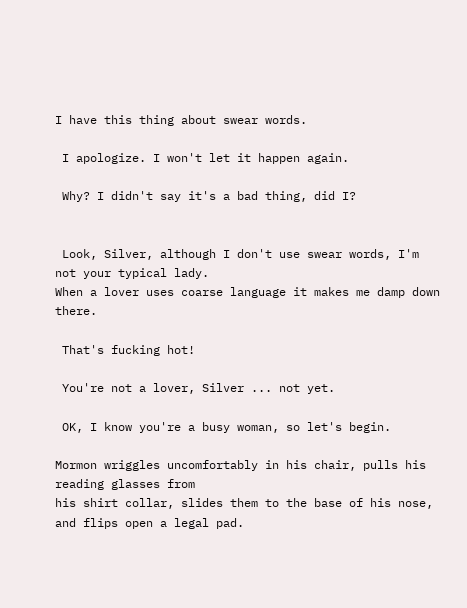I have this thing about swear words.

 I apologize. I won't let it happen again.

 Why? I didn't say it's a bad thing, did I?


 Look, Silver, although I don't use swear words, I'm not your typical lady.
When a lover uses coarse language it makes me damp down there.

 That's fucking hot!

 You're not a lover, Silver ... not yet.

 OK, I know you're a busy woman, so let's begin.

Mormon wriggles uncomfortably in his chair, pulls his reading glasses from
his shirt collar, slides them to the base of his nose, and flips open a legal pad.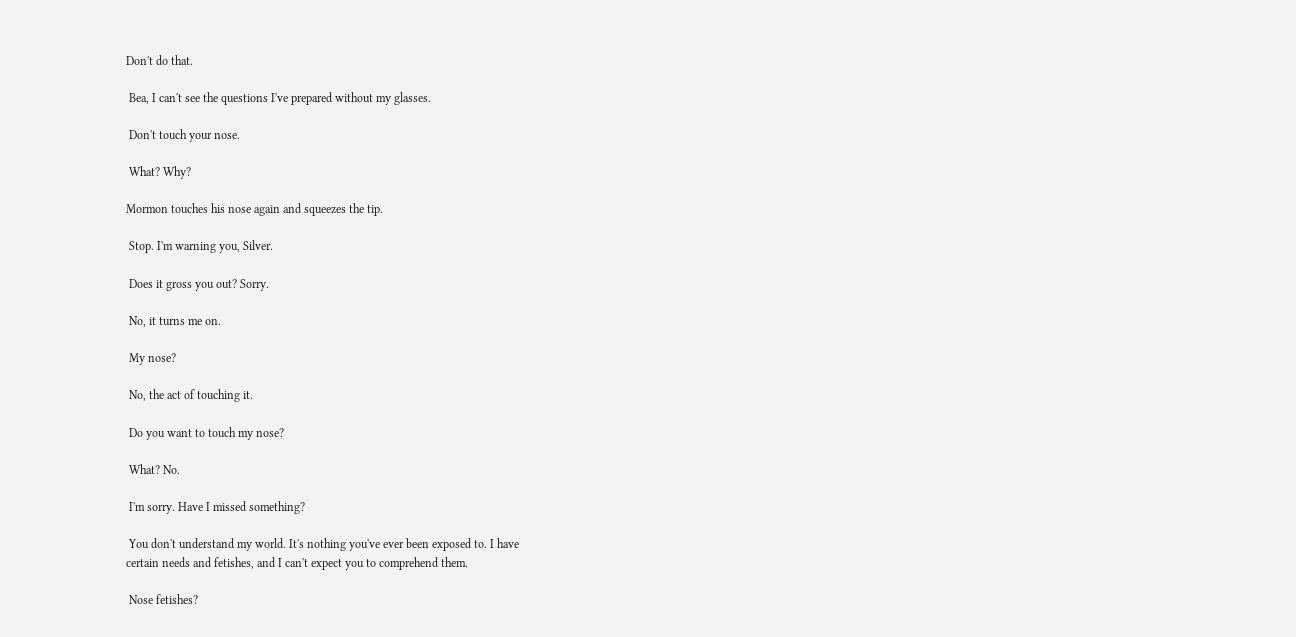Don't do that.

 Bea, I can't see the questions I've prepared without my glasses.

 Don't touch your nose.

 What? Why?

Mormon touches his nose again and squeezes the tip.

 Stop. I'm warning you, Silver.

 Does it gross you out? Sorry.

 No, it turns me on.

 My nose?

 No, the act of touching it.

 Do you want to touch my nose?

 What? No.

 I'm sorry. Have I missed something?

 You don't understand my world. It's nothing you've ever been exposed to. I have
certain needs and fetishes, and I can't expect you to comprehend them.

 Nose fetishes?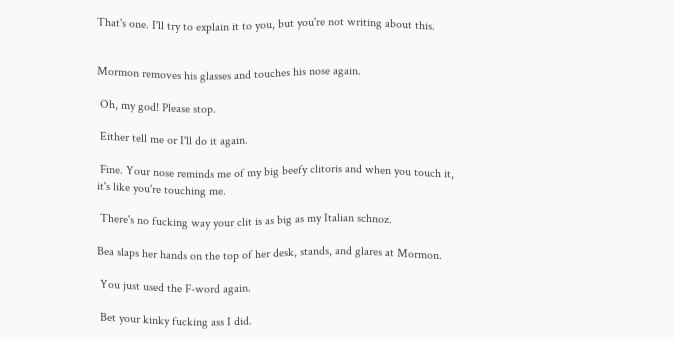That's one. I'll try to explain it to you, but you're not writing about this.


Mormon removes his glasses and touches his nose again.

 Oh, my god! Please stop.

 Either tell me or I'll do it again.

 Fine. Your nose reminds me of my big beefy clitoris and when you touch it,
it's like you're touching me.

 There's no fucking way your clit is as big as my Italian schnoz.

Bea slaps her hands on the top of her desk, stands, and glares at Mormon.

 You just used the F-word again.

 Bet your kinky fucking ass I did.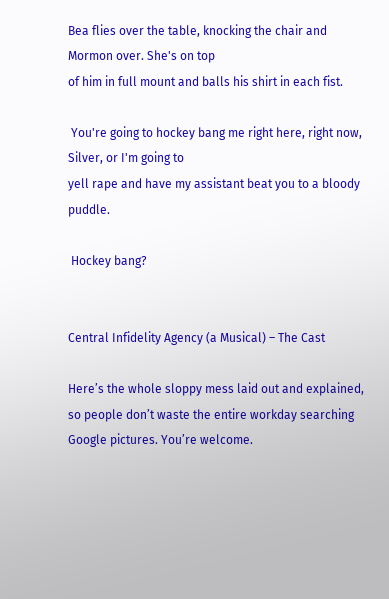Bea flies over the table, knocking the chair and Mormon over. She's on top
of him in full mount and balls his shirt in each fist.

 You're going to hockey bang me right here, right now, Silver, or I'm going to
yell rape and have my assistant beat you to a bloody puddle.

 Hockey bang?


Central Infidelity Agency (a Musical) – The Cast

Here’s the whole sloppy mess laid out and explained, so people don’t waste the entire workday searching Google pictures. You’re welcome.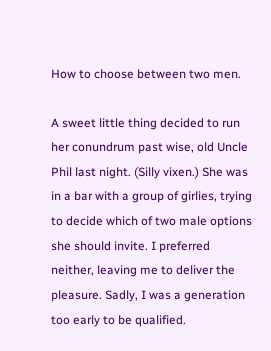How to choose between two men.

A sweet little thing decided to run her conundrum past wise, old Uncle Phil last night. (Silly vixen.) She was in a bar with a group of girlies, trying to decide which of two male options she should invite. I preferred neither, leaving me to deliver the pleasure. Sadly, I was a generation too early to be qualified.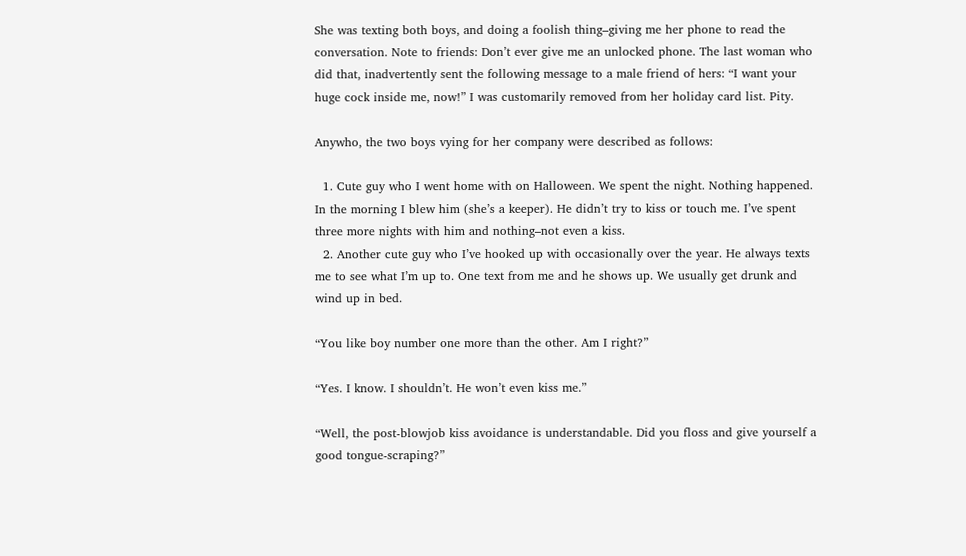She was texting both boys, and doing a foolish thing–giving me her phone to read the conversation. Note to friends: Don’t ever give me an unlocked phone. The last woman who did that, inadvertently sent the following message to a male friend of hers: “I want your huge cock inside me, now!” I was customarily removed from her holiday card list. Pity.

Anywho, the two boys vying for her company were described as follows:

  1. Cute guy who I went home with on Halloween. We spent the night. Nothing happened. In the morning I blew him (she’s a keeper). He didn’t try to kiss or touch me. I’ve spent three more nights with him and nothing–not even a kiss.
  2. Another cute guy who I’ve hooked up with occasionally over the year. He always texts me to see what I’m up to. One text from me and he shows up. We usually get drunk and wind up in bed.

“You like boy number one more than the other. Am I right?”

“Yes. I know. I shouldn’t. He won’t even kiss me.”

“Well, the post-blowjob kiss avoidance is understandable. Did you floss and give yourself a good tongue-scraping?”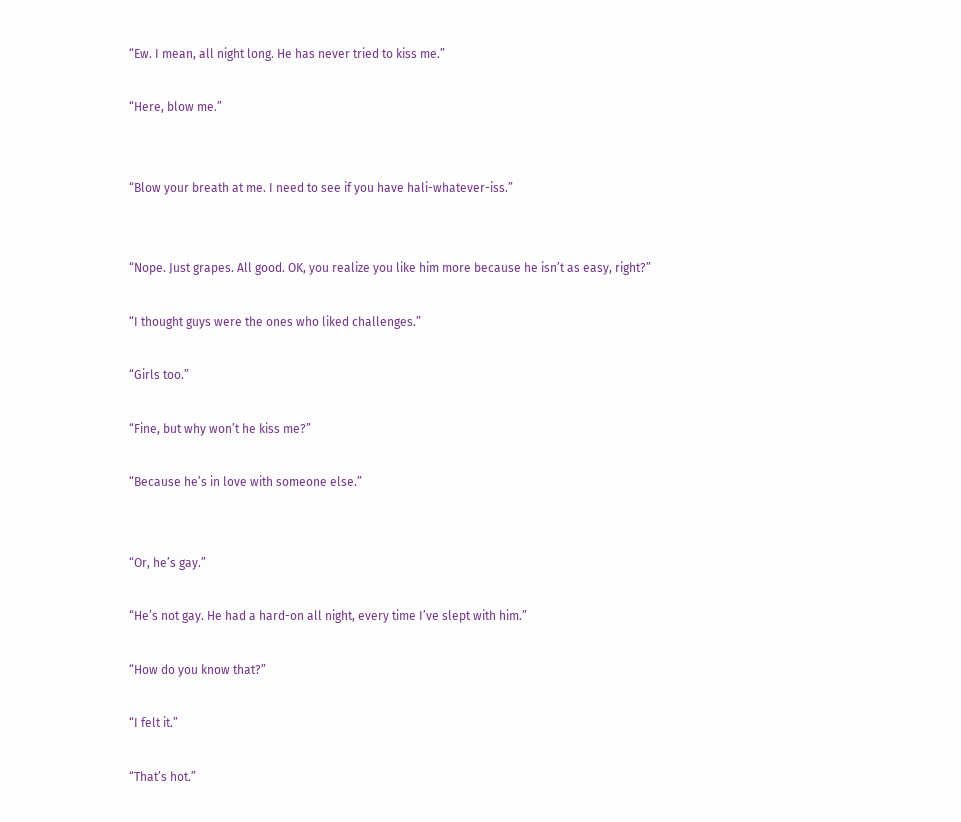“Ew. I mean, all night long. He has never tried to kiss me.”

“Here, blow me.”


“Blow your breath at me. I need to see if you have hali-whatever-iss.”


“Nope. Just grapes. All good. OK, you realize you like him more because he isn’t as easy, right?”

“I thought guys were the ones who liked challenges.”

“Girls too.”

“Fine, but why won’t he kiss me?”

“Because he’s in love with someone else.”


“Or, he’s gay.”

“He’s not gay. He had a hard-on all night, every time I’ve slept with him.”

“How do you know that?”

“I felt it.”

“That’s hot.”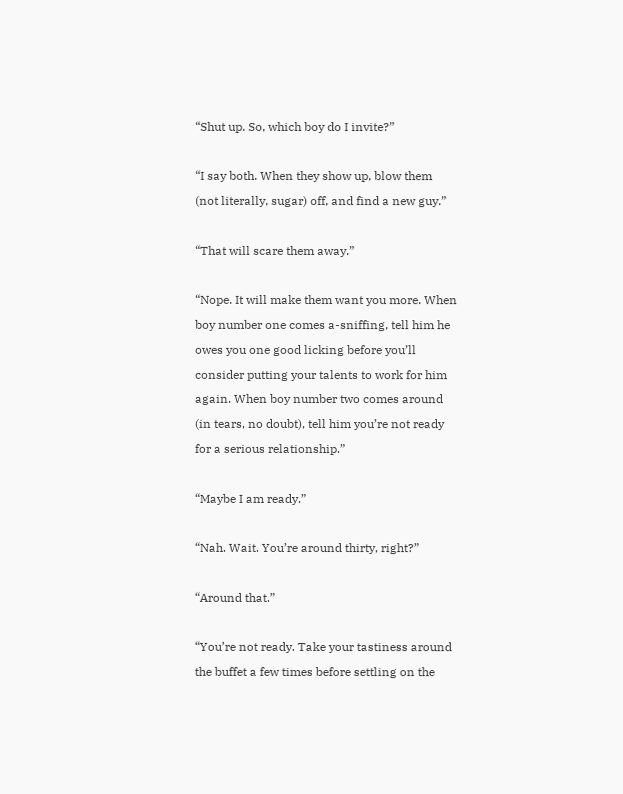“Shut up. So, which boy do I invite?”

“I say both. When they show up, blow them (not literally, sugar) off, and find a new guy.”

“That will scare them away.”

“Nope. It will make them want you more. When boy number one comes a-sniffing, tell him he owes you one good licking before you’ll consider putting your talents to work for him again. When boy number two comes around (in tears, no doubt), tell him you’re not ready for a serious relationship.”

“Maybe I am ready.”

“Nah. Wait. You’re around thirty, right?”

“Around that.”

“You’re not ready. Take your tastiness around the buffet a few times before settling on the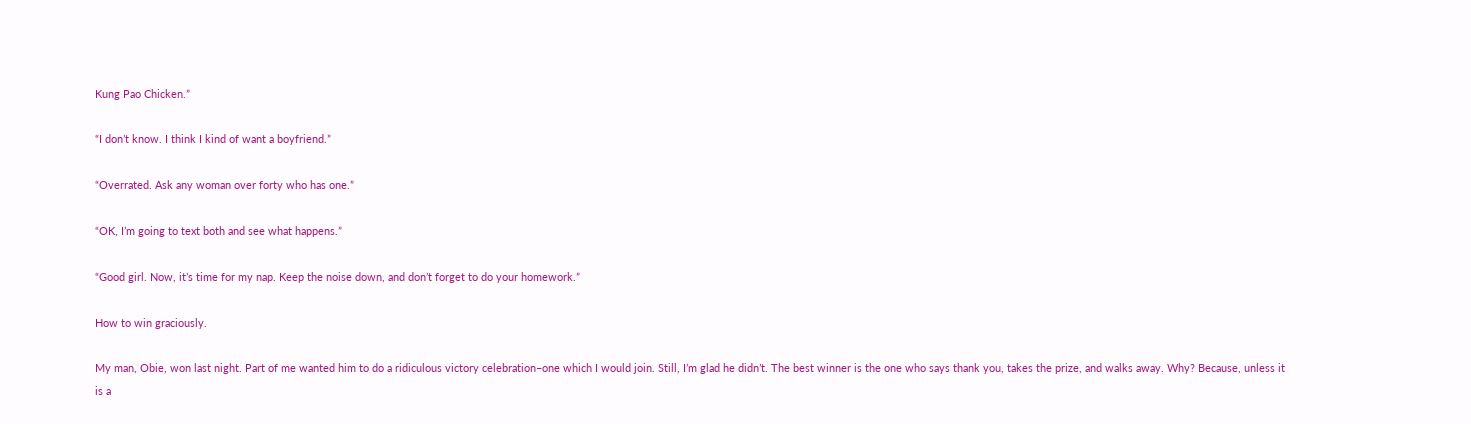Kung Pao Chicken.”

“I don’t know. I think I kind of want a boyfriend.”

“Overrated. Ask any woman over forty who has one.”

“OK, I’m going to text both and see what happens.”

“Good girl. Now, it’s time for my nap. Keep the noise down, and don’t forget to do your homework.”

How to win graciously.

My man, Obie, won last night. Part of me wanted him to do a ridiculous victory celebration–one which I would join. Still, I’m glad he didn’t. The best winner is the one who says thank you, takes the prize, and walks away. Why? Because, unless it is a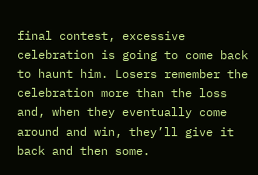final contest, excessive celebration is going to come back to haunt him. Losers remember the celebration more than the loss and, when they eventually come around and win, they’ll give it back and then some.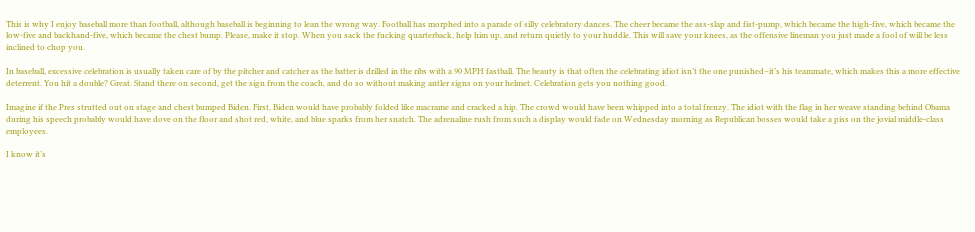This is why I enjoy baseball more than football, although baseball is beginning to lean the wrong way. Football has morphed into a parade of silly celebratory dances. The cheer became the ass-slap and fist-pump, which became the high-five, which became the low-five and backhand-five, which became the chest bump. Please, make it stop. When you sack the fucking quarterback, help him up, and return quietly to your huddle. This will save your knees, as the offensive lineman you just made a fool of will be less inclined to chop you.

In baseball, excessive celebration is usually taken care of by the pitcher and catcher as the batter is drilled in the ribs with a 90 MPH fastball. The beauty is that often the celebrating idiot isn’t the one punished–it’s his teammate, which makes this a more effective deterrent. You hit a double? Great. Stand there on second, get the sign from the coach, and do so without making antler signs on your helmet. Celebration gets you nothing good.

Imagine if the Pres strutted out on stage and chest bumped Biden. First, Biden would have probably folded like macrame and cracked a hip. The crowd would have been whipped into a total frenzy. The idiot with the flag in her weave standing behind Obama during his speech probably would have dove on the floor and shot red, white, and blue sparks from her snatch. The adrenaline rush from such a display would fade on Wednesday morning as Republican bosses would take a piss on the jovial middle-class employees.

I know it’s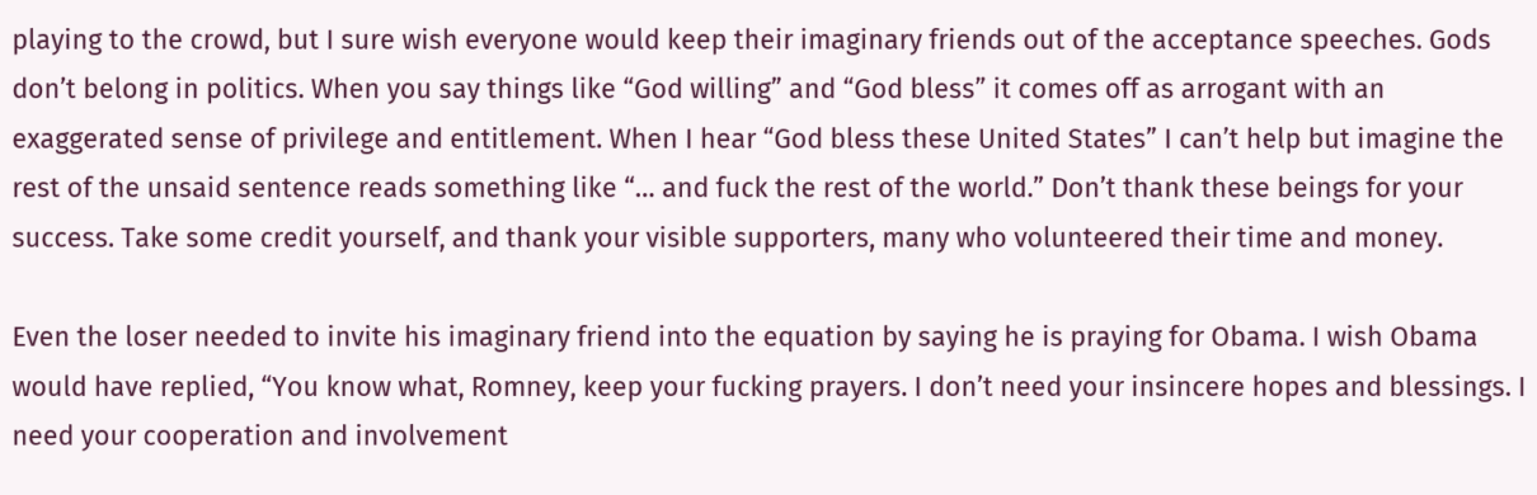playing to the crowd, but I sure wish everyone would keep their imaginary friends out of the acceptance speeches. Gods don’t belong in politics. When you say things like “God willing” and “God bless” it comes off as arrogant with an exaggerated sense of privilege and entitlement. When I hear “God bless these United States” I can’t help but imagine the rest of the unsaid sentence reads something like “… and fuck the rest of the world.” Don’t thank these beings for your success. Take some credit yourself, and thank your visible supporters, many who volunteered their time and money.

Even the loser needed to invite his imaginary friend into the equation by saying he is praying for Obama. I wish Obama would have replied, “You know what, Romney, keep your fucking prayers. I don’t need your insincere hopes and blessings. I need your cooperation and involvement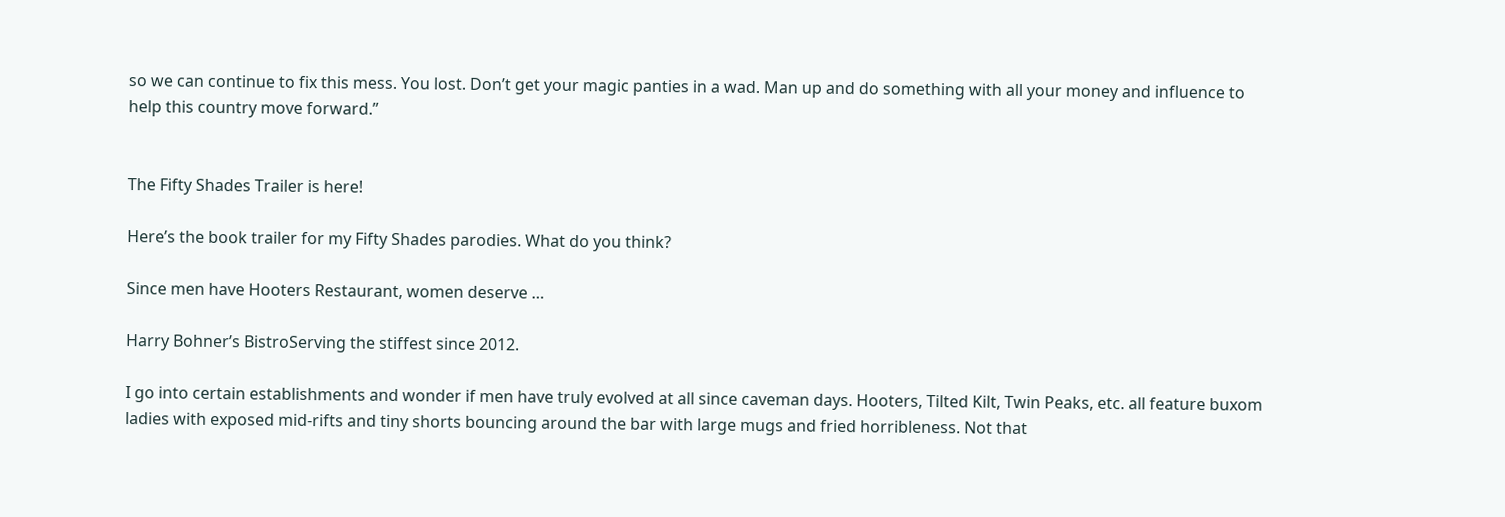so we can continue to fix this mess. You lost. Don’t get your magic panties in a wad. Man up and do something with all your money and influence to help this country move forward.”


The Fifty Shades Trailer is here!

Here’s the book trailer for my Fifty Shades parodies. What do you think?

Since men have Hooters Restaurant, women deserve …

Harry Bohner’s BistroServing the stiffest since 2012.

I go into certain establishments and wonder if men have truly evolved at all since caveman days. Hooters, Tilted Kilt, Twin Peaks, etc. all feature buxom ladies with exposed mid-rifts and tiny shorts bouncing around the bar with large mugs and fried horribleness. Not that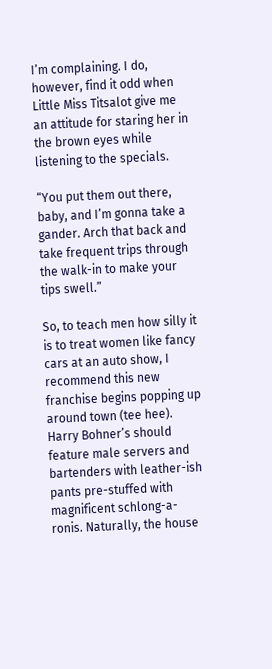I’m complaining. I do, however, find it odd when Little Miss Titsalot give me an attitude for staring her in the brown eyes while listening to the specials.

“You put them out there, baby, and I’m gonna take a gander. Arch that back and take frequent trips through the walk-in to make your tips swell.”

So, to teach men how silly it is to treat women like fancy cars at an auto show, I recommend this new franchise begins popping up around town (tee hee). Harry Bohner’s should feature male servers and bartenders with leather-ish pants pre-stuffed with magnificent schlong-a-ronis. Naturally, the house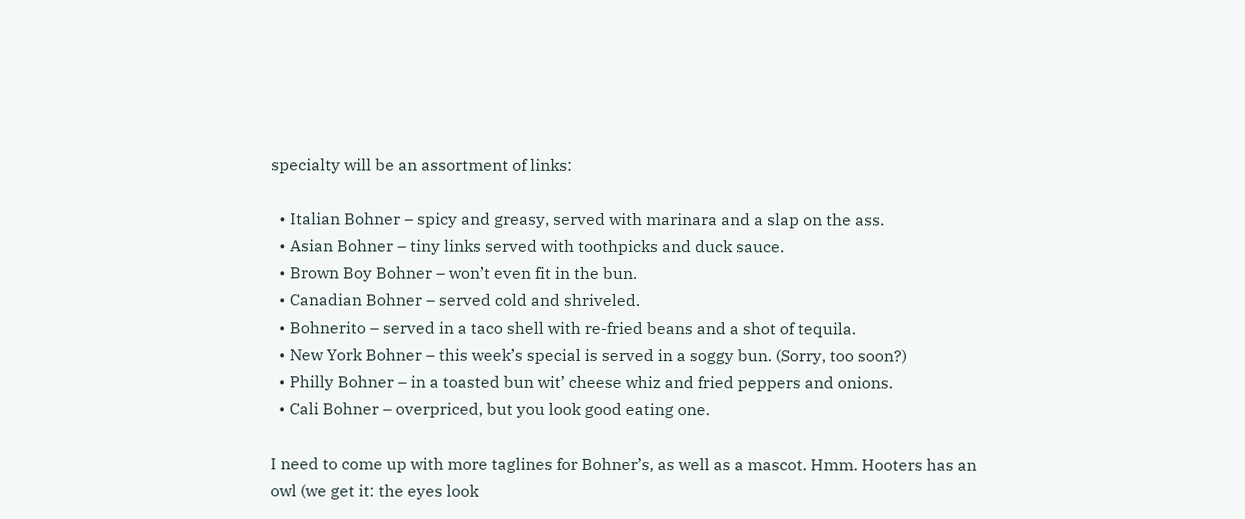specialty will be an assortment of links:

  • Italian Bohner – spicy and greasy, served with marinara and a slap on the ass.
  • Asian Bohner – tiny links served with toothpicks and duck sauce.
  • Brown Boy Bohner – won’t even fit in the bun.
  • Canadian Bohner – served cold and shriveled.
  • Bohnerito – served in a taco shell with re-fried beans and a shot of tequila.
  • New York Bohner – this week’s special is served in a soggy bun. (Sorry, too soon?)
  • Philly Bohner – in a toasted bun wit’ cheese whiz and fried peppers and onions.
  • Cali Bohner – overpriced, but you look good eating one.

I need to come up with more taglines for Bohner’s, as well as a mascot. Hmm. Hooters has an owl (we get it: the eyes look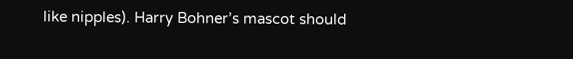like nipples). Harry Bohner’s mascot should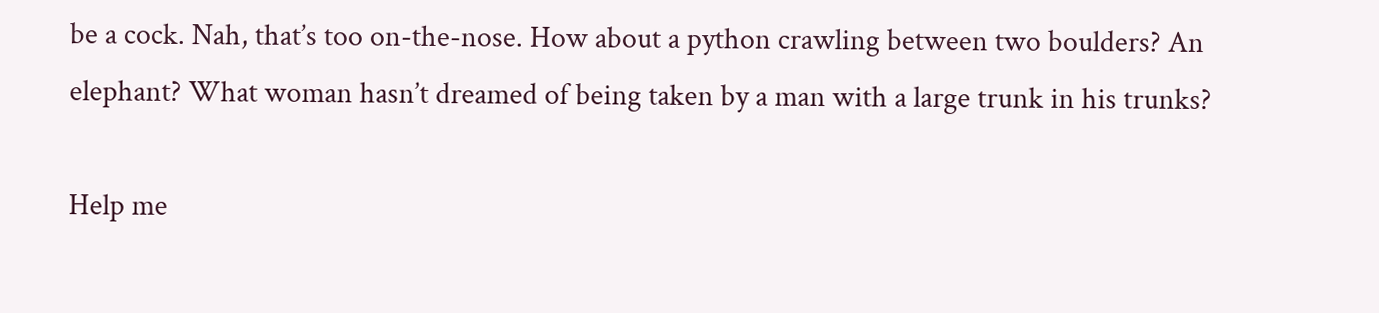be a cock. Nah, that’s too on-the-nose. How about a python crawling between two boulders? An elephant? What woman hasn’t dreamed of being taken by a man with a large trunk in his trunks?

Help me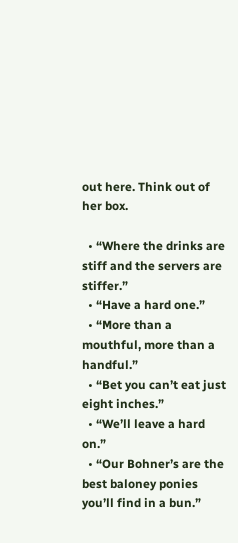out here. Think out of her box.

  • “Where the drinks are stiff and the servers are stiffer.”
  • “Have a hard one.”
  • “More than a mouthful, more than a handful.”
  • “Bet you can’t eat just eight inches.”
  • “We’ll leave a hard on.”
  • “Our Bohner’s are the best baloney ponies you’ll find in a bun.”